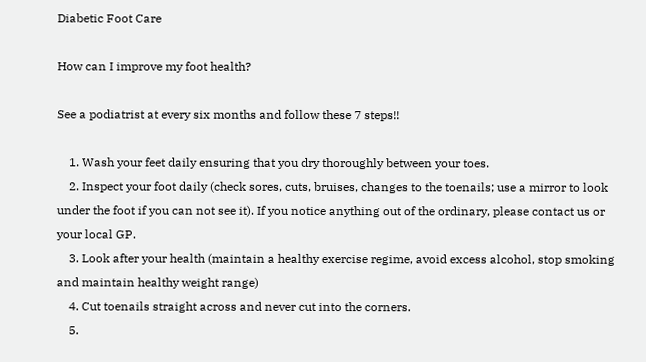Diabetic Foot Care

How can I improve my foot health?

See a podiatrist at every six months and follow these 7 steps!!

    1. Wash your feet daily ensuring that you dry thoroughly between your toes.
    2. Inspect your foot daily (check sores, cuts, bruises, changes to the toenails; use a mirror to look under the foot if you can not see it). If you notice anything out of the ordinary, please contact us or your local GP.
    3. Look after your health (maintain a healthy exercise regime, avoid excess alcohol, stop smoking and maintain healthy weight range)
    4. Cut toenails straight across and never cut into the corners.
    5.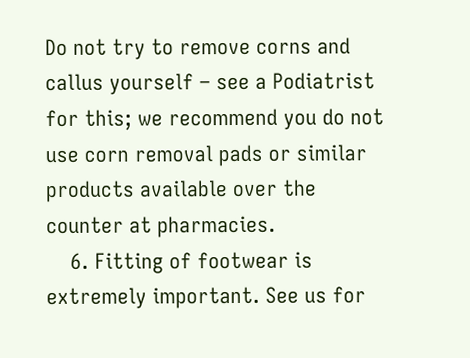Do not try to remove corns and callus yourself – see a Podiatrist for this; we recommend you do not use corn removal pads or similar products available over the counter at pharmacies.
    6. Fitting of footwear is extremely important. See us for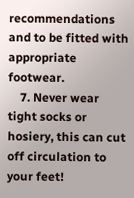recommendations and to be fitted with appropriate footwear.
    7. Never wear tight socks or hosiery, this can cut off circulation to your feet!